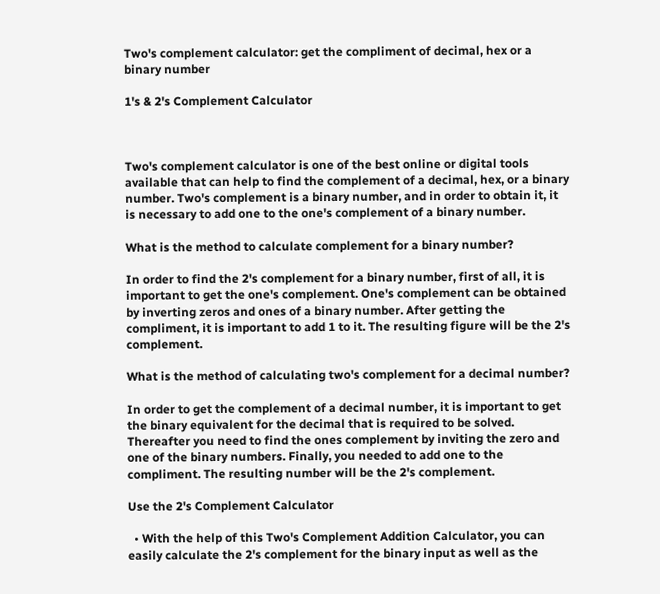Two's complement calculator: get the compliment of decimal, hex or a binary number

1's & 2's Complement Calculator



Two's complement calculator is one of the best online or digital tools available that can help to find the complement of a decimal, hex, or a binary number. Two's complement is a binary number, and in order to obtain it, it is necessary to add one to the one's complement of a binary number.

What is the method to calculate complement for a binary number?

In order to find the 2's complement for a binary number, first of all, it is important to get the one's complement. One's complement can be obtained by inverting zeros and ones of a binary number. After getting the compliment, it is important to add 1 to it. The resulting figure will be the 2's complement.

What is the method of calculating two's complement for a decimal number?

In order to get the complement of a decimal number, it is important to get the binary equivalent for the decimal that is required to be solved. Thereafter you need to find the ones complement by inviting the zero and one of the binary numbers. Finally, you needed to add one to the compliment. The resulting number will be the 2's complement.

Use the 2's Complement Calculator

  • With the help of this Two's Complement Addition Calculator, you can easily calculate the 2's complement for the binary input as well as the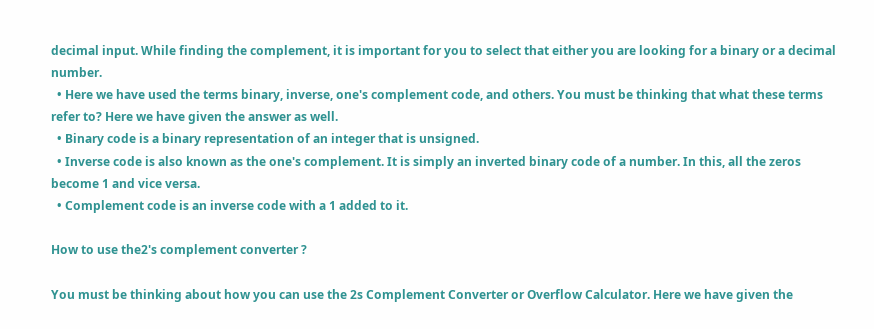decimal input. While finding the complement, it is important for you to select that either you are looking for a binary or a decimal number.
  • Here we have used the terms binary, inverse, one's complement code, and others. You must be thinking that what these terms refer to? Here we have given the answer as well.
  • Binary code is a binary representation of an integer that is unsigned.
  • Inverse code is also known as the one's complement. It is simply an inverted binary code of a number. In this, all the zeros become 1 and vice versa.
  • Complement code is an inverse code with a 1 added to it.

How to use the2's complement converter ?

You must be thinking about how you can use the 2s Complement Converter or Overflow Calculator. Here we have given the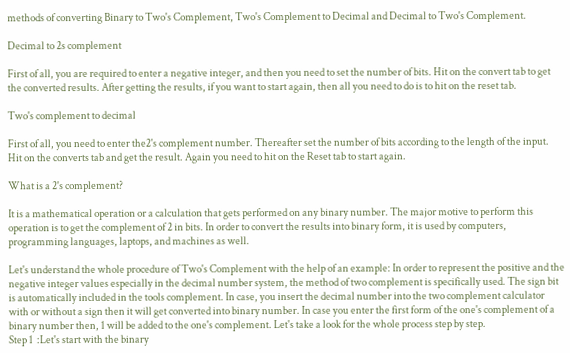methods of converting Binary to Two's Complement, Two's Complement to Decimal and Decimal to Two's Complement.

Decimal to 2s complement

First of all, you are required to enter a negative integer, and then you need to set the number of bits. Hit on the convert tab to get the converted results. After getting the results, if you want to start again, then all you need to do is to hit on the reset tab.

Two's complement to decimal

First of all, you need to enter the2's complement number. Thereafter set the number of bits according to the length of the input. Hit on the converts tab and get the result. Again you need to hit on the Reset tab to start again.

What is a 2's complement?

It is a mathematical operation or a calculation that gets performed on any binary number. The major motive to perform this operation is to get the complement of 2 in bits. In order to convert the results into binary form, it is used by computers, programming languages, laptops, and machines as well.

Let's understand the whole procedure of Two's Complement with the help of an example: In order to represent the positive and the negative integer values especially in the decimal number system, the method of two complement is specifically used. The sign bit is automatically included in the tools complement. In case, you insert the decimal number into the two complement calculator with or without a sign then it will get converted into binary number. In case you enter the first form of the one's complement of a binary number then, 1 will be added to the one's complement. Let's take a look for the whole process step by step.
Step 1  :Let's start with the binary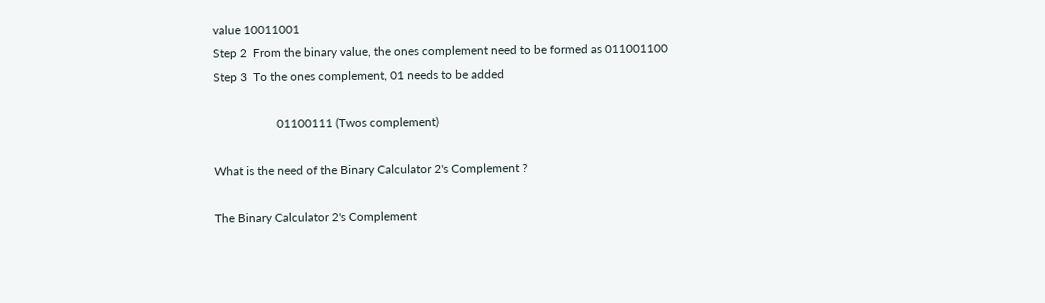value 10011001
Step 2  From the binary value, the ones complement need to be formed as 011001100
Step 3  To the ones complement, 01 needs to be added

                     01100111 (Twos complement)

What is the need of the Binary Calculator 2's Complement ?

The Binary Calculator 2's Complement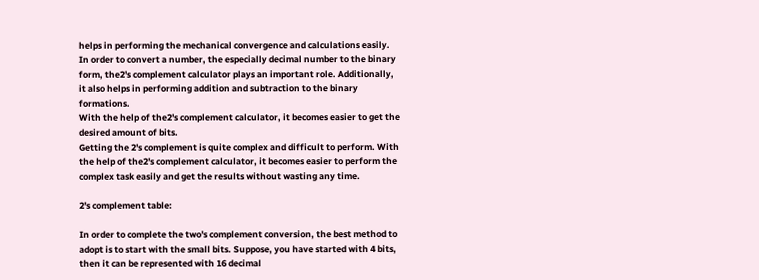helps in performing the mechanical convergence and calculations easily. In order to convert a number, the especially decimal number to the binary form, the2's complement calculator plays an important role. Additionally, it also helps in performing addition and subtraction to the binary formations.
With the help of the2's complement calculator, it becomes easier to get the desired amount of bits.
Getting the 2's complement is quite complex and difficult to perform. With the help of the2's complement calculator, it becomes easier to perform the complex task easily and get the results without wasting any time.

2's complement table:

In order to complete the two's complement conversion, the best method to adopt is to start with the small bits. Suppose, you have started with 4 bits, then it can be represented with 16 decimal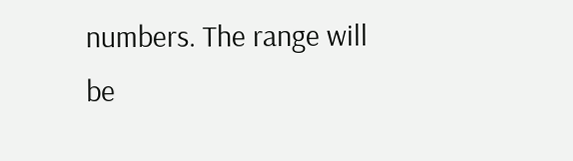numbers. The range will be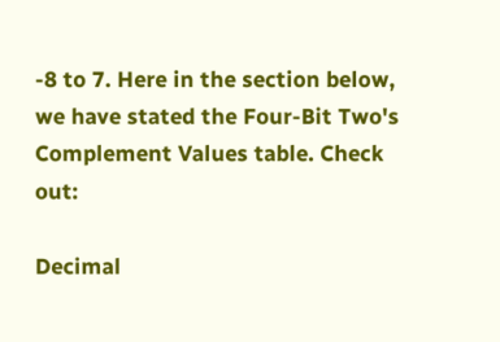-8 to 7. Here in the section below, we have stated the Four-Bit Two's Complement Values table. Check out:

Decimal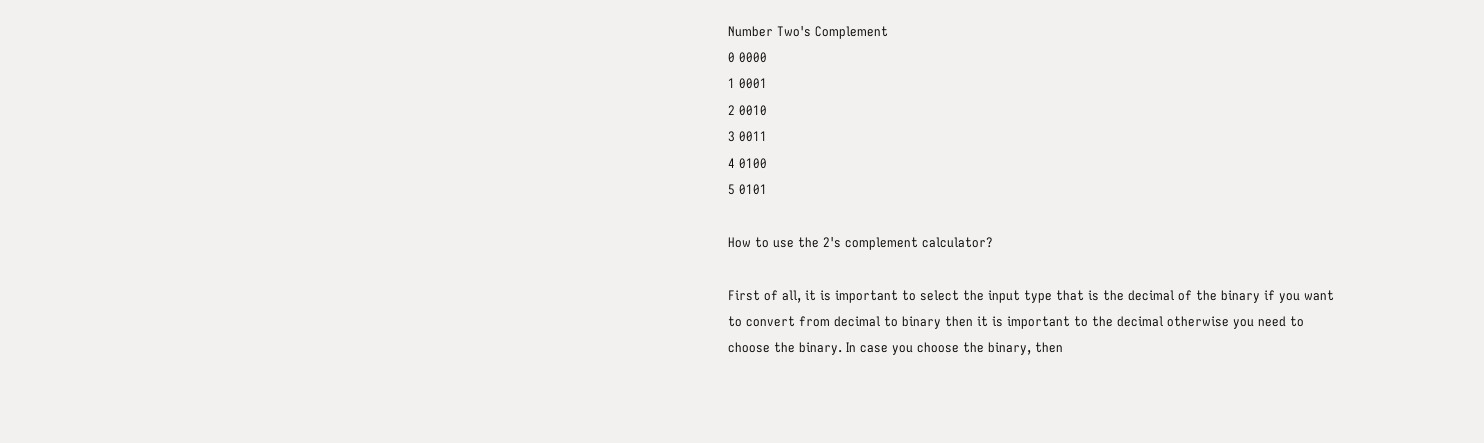Number Two's Complement
0 0000
1 0001
2 0010
3 0011
4 0100
5 0101

How to use the 2's complement calculator?

First of all, it is important to select the input type that is the decimal of the binary if you want to convert from decimal to binary then it is important to the decimal otherwise you need to choose the binary. In case you choose the binary, then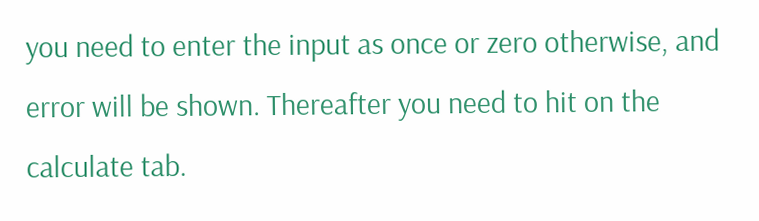you need to enter the input as once or zero otherwise, and error will be shown. Thereafter you need to hit on the calculate tab.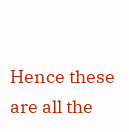Hence these are all the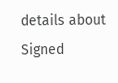details about Signed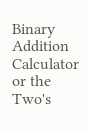Binary Addition Calculator or the Two's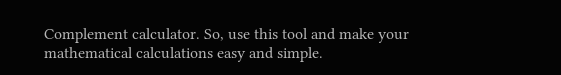Complement calculator. So, use this tool and make your mathematical calculations easy and simple.